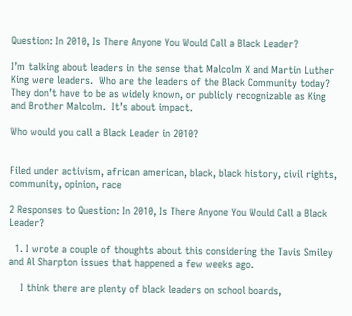Question: In 2010, Is There Anyone You Would Call a Black Leader?

I’m talking about leaders in the sense that Malcolm X and Martin Luther King were leaders.  Who are the leaders of the Black Community today?  They don’t have to be as widely known, or publicly recognizable as King and Brother Malcolm.  It’s about impact.

Who would you call a Black Leader in 2010?


Filed under activism, african american, black, black history, civil rights, community, opinion, race

2 Responses to Question: In 2010, Is There Anyone You Would Call a Black Leader?

  1. I wrote a couple of thoughts about this considering the Tavis Smiley and Al Sharpton issues that happened a few weeks ago.

    I think there are plenty of black leaders on school boards,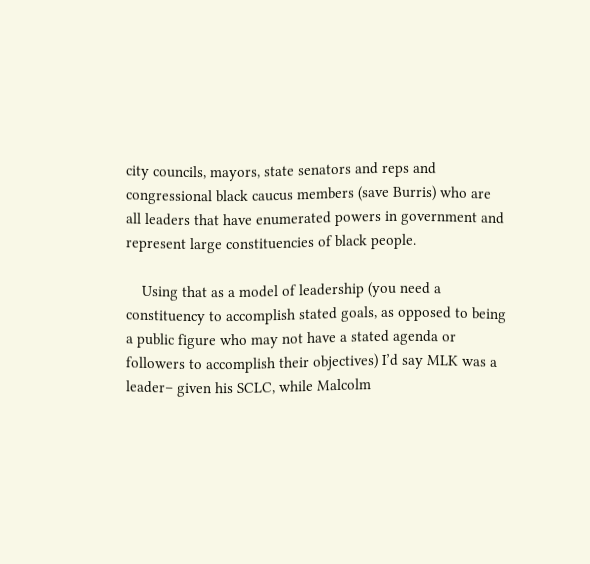city councils, mayors, state senators and reps and congressional black caucus members (save Burris) who are all leaders that have enumerated powers in government and represent large constituencies of black people.

    Using that as a model of leadership (you need a constituency to accomplish stated goals, as opposed to being a public figure who may not have a stated agenda or followers to accomplish their objectives) I’d say MLK was a leader– given his SCLC, while Malcolm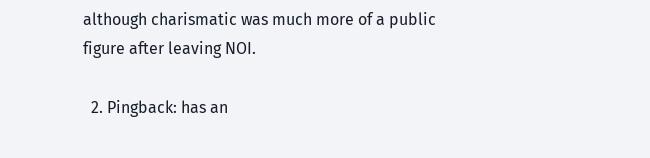although charismatic was much more of a public figure after leaving NOI.

  2. Pingback: has an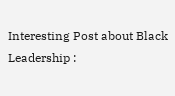Interesting Post about Black Leadership :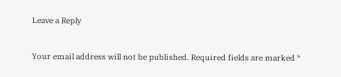Leave a Reply

Your email address will not be published. Required fields are marked *